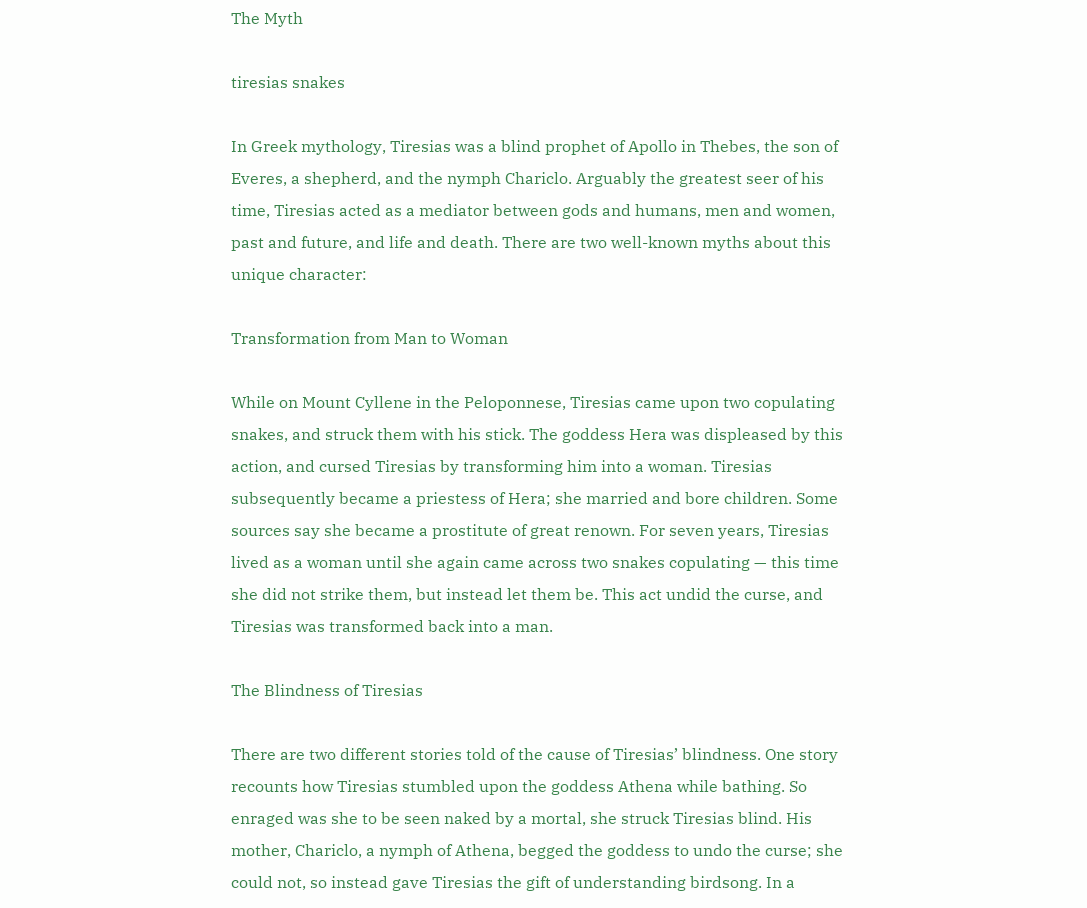The Myth

tiresias snakes

In Greek mythology, Tiresias was a blind prophet of Apollo in Thebes, the son of Everes, a shepherd, and the nymph Chariclo. Arguably the greatest seer of his time, Tiresias acted as a mediator between gods and humans, men and women, past and future, and life and death. There are two well-known myths about this unique character:

Transformation from Man to Woman

While on Mount Cyllene in the Peloponnese, Tiresias came upon two copulating snakes, and struck them with his stick. The goddess Hera was displeased by this action, and cursed Tiresias by transforming him into a woman. Tiresias subsequently became a priestess of Hera; she married and bore children. Some sources say she became a prostitute of great renown. For seven years, Tiresias lived as a woman until she again came across two snakes copulating — this time she did not strike them, but instead let them be. This act undid the curse, and Tiresias was transformed back into a man.

The Blindness of Tiresias

There are two different stories told of the cause of Tiresias’ blindness. One story recounts how Tiresias stumbled upon the goddess Athena while bathing. So enraged was she to be seen naked by a mortal, she struck Tiresias blind. His mother, Chariclo, a nymph of Athena, begged the goddess to undo the curse; she could not, so instead gave Tiresias the gift of understanding birdsong. In a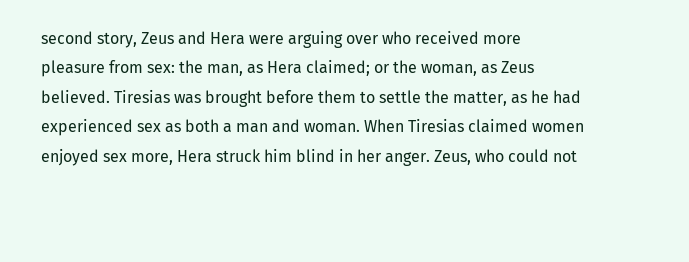second story, Zeus and Hera were arguing over who received more pleasure from sex: the man, as Hera claimed; or the woman, as Zeus believed. Tiresias was brought before them to settle the matter, as he had experienced sex as both a man and woman. When Tiresias claimed women enjoyed sex more, Hera struck him blind in her anger. Zeus, who could not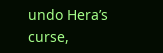undo Hera’s curse,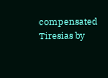compensated Tiresias by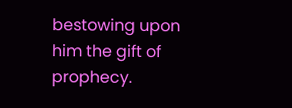bestowing upon him the gift of prophecy.